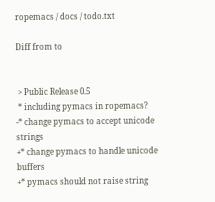ropemacs / docs / todo.txt

Diff from to


 > Public Release 0.5
 * including pymacs in ropemacs?
-* change pymacs to accept unicode strings
+* change pymacs to handle unicode buffers
+* pymacs should not raise string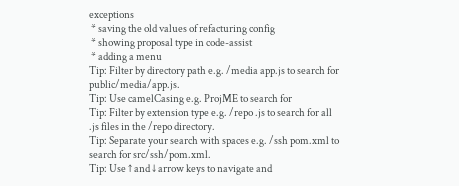exceptions
 * saving the old values of refacturing config
 * showing proposal type in code-assist
 * adding a menu
Tip: Filter by directory path e.g. /media app.js to search for public/media/app.js.
Tip: Use camelCasing e.g. ProjME to search for
Tip: Filter by extension type e.g. /repo .js to search for all .js files in the /repo directory.
Tip: Separate your search with spaces e.g. /ssh pom.xml to search for src/ssh/pom.xml.
Tip: Use ↑ and ↓ arrow keys to navigate and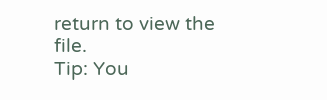return to view the file.
Tip: You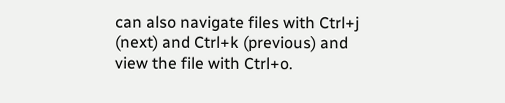can also navigate files with Ctrl+j (next) and Ctrl+k (previous) and view the file with Ctrl+o.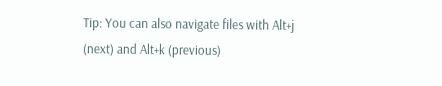Tip: You can also navigate files with Alt+j (next) and Alt+k (previous)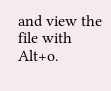and view the file with Alt+o.